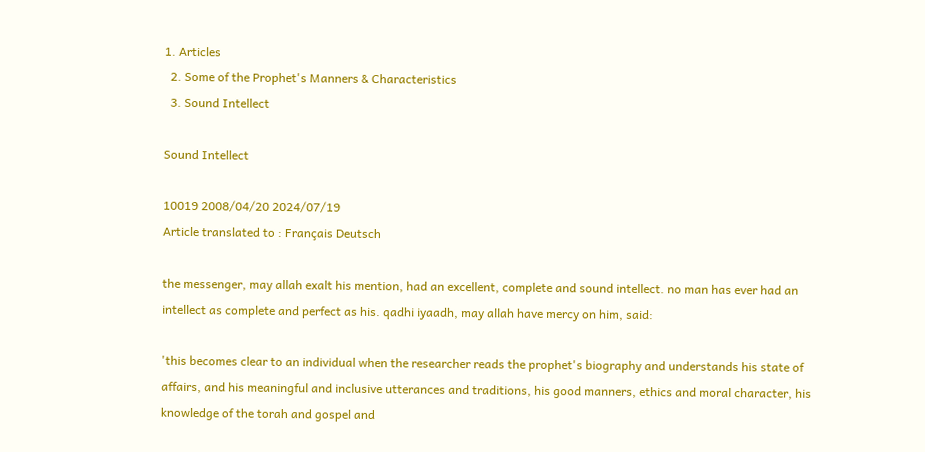1. Articles
  2. Some of the Prophet's Manners & Characteristics
  3. Sound Intellect

Sound Intellect

10019 2008/04/20 2024/07/19
Article translated to : Français Deutsch

the messenger, may allah exalt his mention, had an excellent, complete and sound intellect. no man has ever had an intellect as complete and perfect as his. qadhi iyaadh, may allah have mercy on him, said:

'this becomes clear to an individual when the researcher reads the prophet's biography and understands his state of affairs, and his meaningful and inclusive utterances and traditions, his good manners, ethics and moral character, his knowledge of the torah and gospel and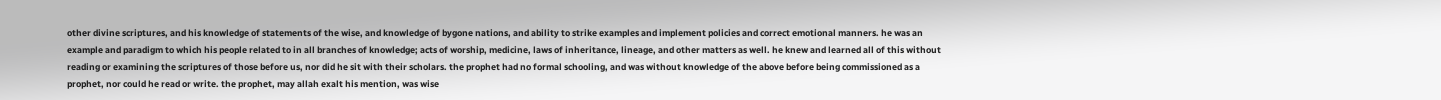other divine scriptures, and his knowledge of statements of the wise, and knowledge of bygone nations, and ability to strike examples and implement policies and correct emotional manners. he was an example and paradigm to which his people related to in all branches of knowledge; acts of worship, medicine, laws of inheritance, lineage, and other matters as well. he knew and learned all of this without reading or examining the scriptures of those before us, nor did he sit with their scholars. the prophet had no formal schooling, and was without knowledge of the above before being commissioned as a prophet, nor could he read or write. the prophet, may allah exalt his mention, was wise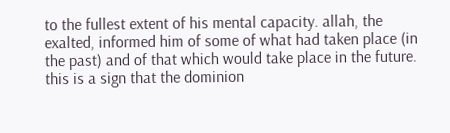to the fullest extent of his mental capacity. allah, the exalted, informed him of some of what had taken place (in the past) and of that which would take place in the future. this is a sign that the dominion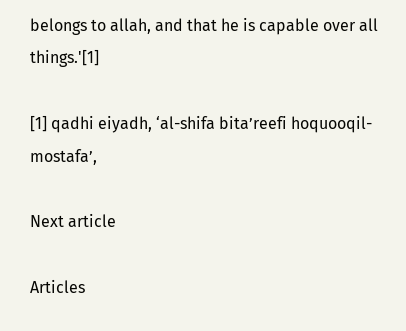belongs to allah, and that he is capable over all things.'[1]

[1] qadhi eiyadh, ‘al-shifa bita’reefi hoquooqil-mostafa’,

Next article

Articles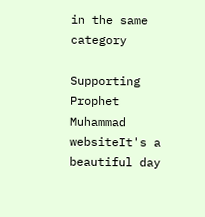in the same category

Supporting Prophet Muhammad websiteIt's a beautiful day